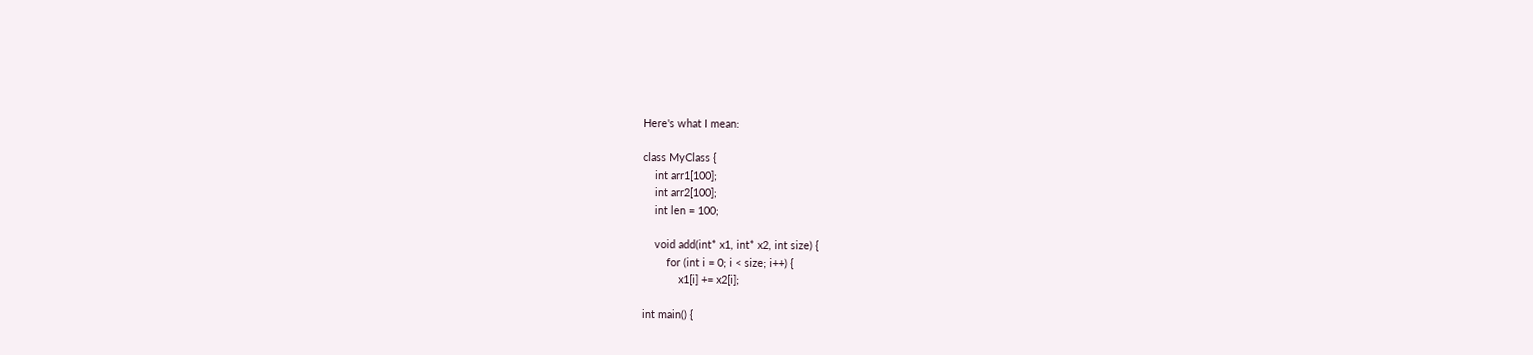Here's what I mean:

class MyClass {
    int arr1[100];
    int arr2[100];
    int len = 100;

    void add(int* x1, int* x2, int size) {
        for (int i = 0; i < size; i++) {
            x1[i] += x2[i];

int main() {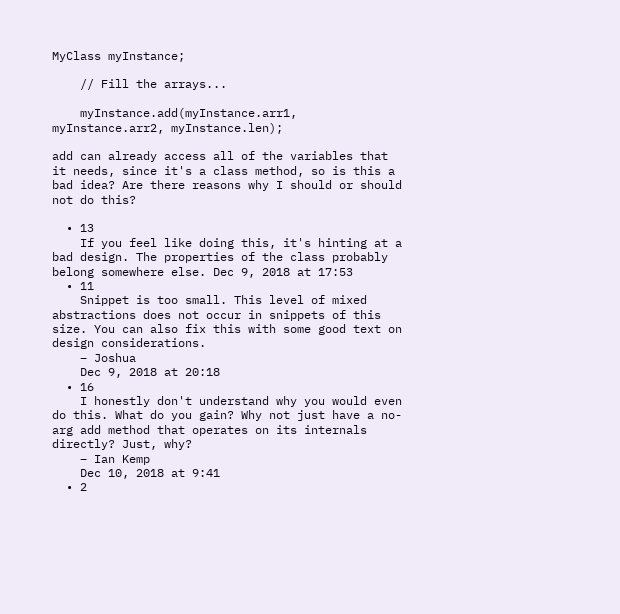MyClass myInstance;

    // Fill the arrays...

    myInstance.add(myInstance.arr1, myInstance.arr2, myInstance.len);

add can already access all of the variables that it needs, since it's a class method, so is this a bad idea? Are there reasons why I should or should not do this?

  • 13
    If you feel like doing this, it's hinting at a bad design. The properties of the class probably belong somewhere else. Dec 9, 2018 at 17:53
  • 11
    Snippet is too small. This level of mixed abstractions does not occur in snippets of this size. You can also fix this with some good text on design considerations.
    – Joshua
    Dec 9, 2018 at 20:18
  • 16
    I honestly don't understand why you would even do this. What do you gain? Why not just have a no-arg add method that operates on its internals directly? Just, why?
    – Ian Kemp
    Dec 10, 2018 at 9:41
  • 2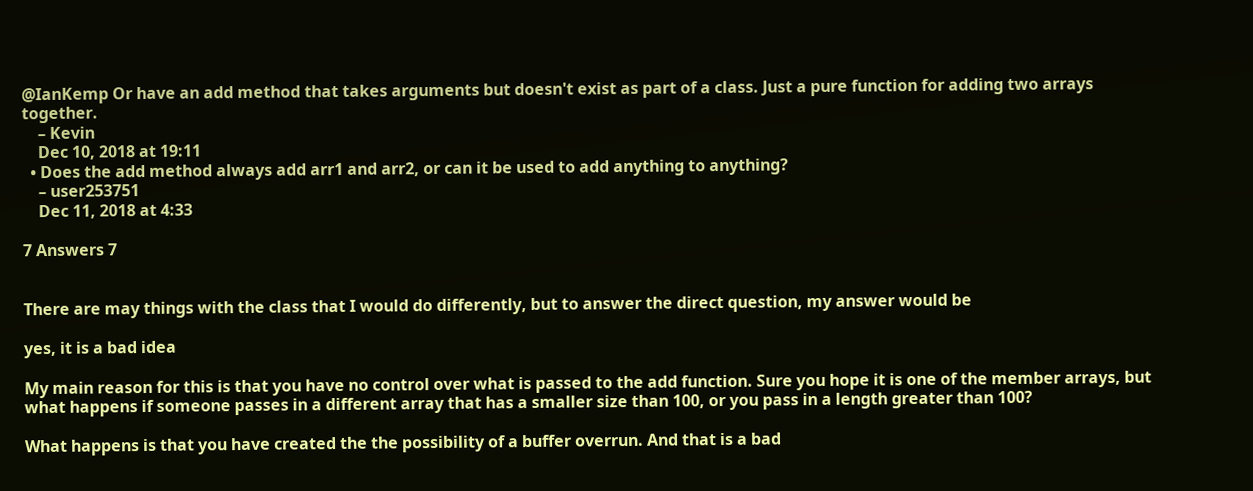@IanKemp Or have an add method that takes arguments but doesn't exist as part of a class. Just a pure function for adding two arrays together.
    – Kevin
    Dec 10, 2018 at 19:11
  • Does the add method always add arr1 and arr2, or can it be used to add anything to anything?
    – user253751
    Dec 11, 2018 at 4:33

7 Answers 7


There are may things with the class that I would do differently, but to answer the direct question, my answer would be

yes, it is a bad idea

My main reason for this is that you have no control over what is passed to the add function. Sure you hope it is one of the member arrays, but what happens if someone passes in a different array that has a smaller size than 100, or you pass in a length greater than 100?

What happens is that you have created the the possibility of a buffer overrun. And that is a bad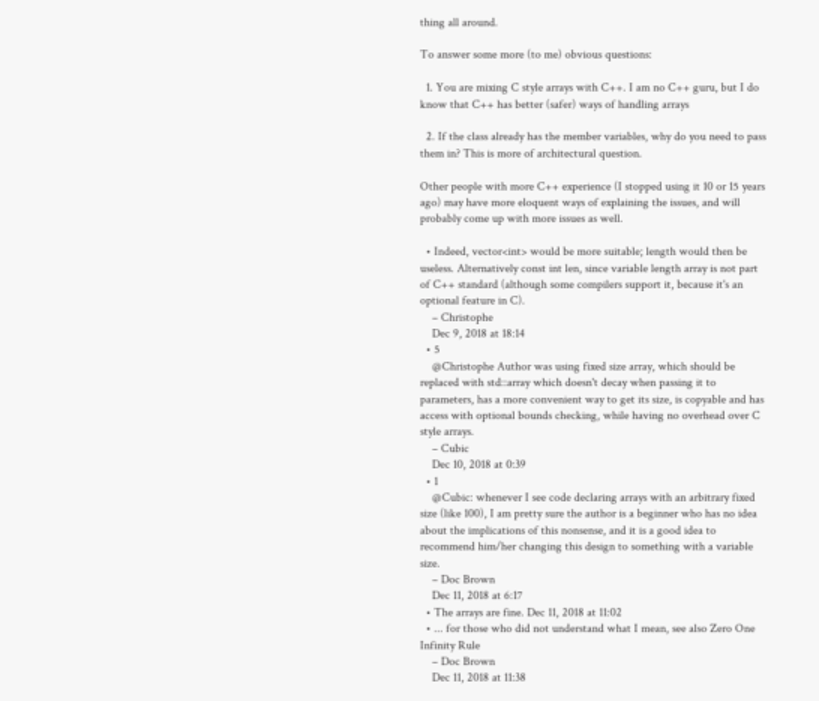thing all around.

To answer some more (to me) obvious questions:

  1. You are mixing C style arrays with C++. I am no C++ guru, but I do know that C++ has better (safer) ways of handling arrays

  2. If the class already has the member variables, why do you need to pass them in? This is more of architectural question.

Other people with more C++ experience (I stopped using it 10 or 15 years ago) may have more eloquent ways of explaining the issues, and will probably come up with more issues as well.

  • Indeed, vector<int> would be more suitable; length would then be useless. Alternatively const int len, since variable length array is not part of C++ standard (although some compilers support it, because it's an optional feature in C).
    – Christophe
    Dec 9, 2018 at 18:14
  • 5
    @Christophe Author was using fixed size array, which should be replaced with std::array which doesn't decay when passing it to parameters, has a more convenient way to get its size, is copyable and has access with optional bounds checking, while having no overhead over C style arrays.
    – Cubic
    Dec 10, 2018 at 0:39
  • 1
    @Cubic: whenever I see code declaring arrays with an arbitrary fixed size (like 100), I am pretty sure the author is a beginner who has no idea about the implications of this nonsense, and it is a good idea to recommend him/her changing this design to something with a variable size.
    – Doc Brown
    Dec 11, 2018 at 6:17
  • The arrays are fine. Dec 11, 2018 at 11:02
  • ... for those who did not understand what I mean, see also Zero One Infinity Rule
    – Doc Brown
    Dec 11, 2018 at 11:38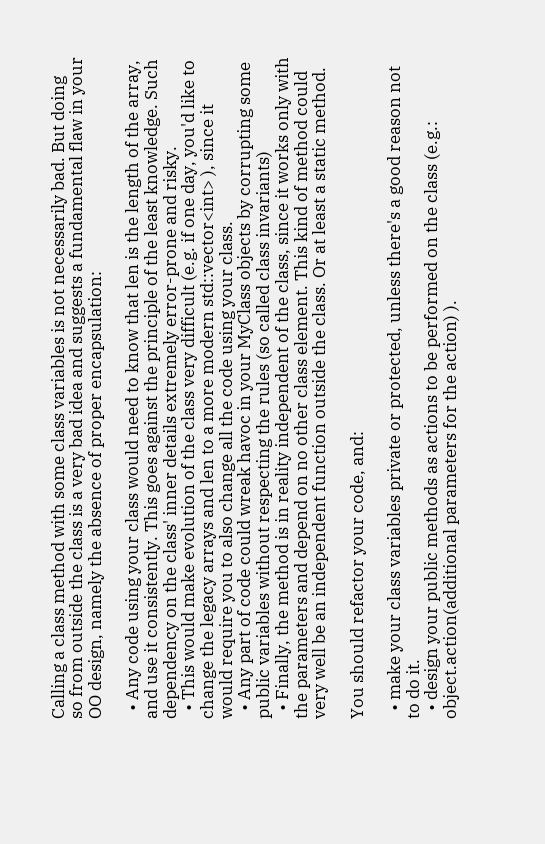Calling a class method with some class variables is not necessarily bad. But doing so from outside the class is a very bad idea and suggests a fundamental flaw in your OO design, namely the absence of proper encapsulation:

  • Any code using your class would need to know that len is the length of the array, and use it consistently. This goes against the principle of the least knowledge. Such dependency on the class' inner details extremely error-prone and risky.
  • This would make evolution of the class very difficult (e.g. if one day, you'd like to change the legacy arrays and len to a more modern std::vector<int> ), since it would require you to also change all the code using your class.
  • Any part of code could wreak havoc in your MyClass objects by corrupting some public variables without respecting the rules (so called class invariants)
  • Finally, the method is in reality independent of the class, since it works only with the parameters and depend on no other class element. This kind of method could very well be an independent function outside the class. Or at least a static method.

You should refactor your code, and:

  • make your class variables private or protected, unless there's a good reason not to do it.
  • design your public methods as actions to be performed on the class (e.g.: object.action(additional parameters for the action) ).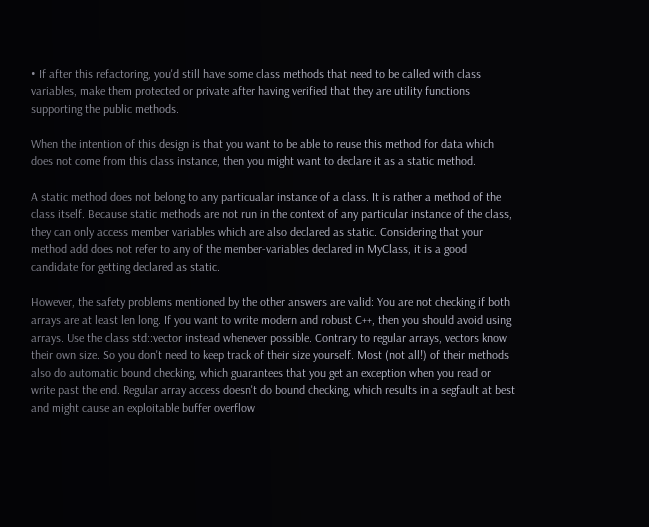• If after this refactoring, you'd still have some class methods that need to be called with class variables, make them protected or private after having verified that they are utility functions supporting the public methods.

When the intention of this design is that you want to be able to reuse this method for data which does not come from this class instance, then you might want to declare it as a static method.

A static method does not belong to any particualar instance of a class. It is rather a method of the class itself. Because static methods are not run in the context of any particular instance of the class, they can only access member variables which are also declared as static. Considering that your method add does not refer to any of the member-variables declared in MyClass, it is a good candidate for getting declared as static.

However, the safety problems mentioned by the other answers are valid: You are not checking if both arrays are at least len long. If you want to write modern and robust C++, then you should avoid using arrays. Use the class std::vector instead whenever possible. Contrary to regular arrays, vectors know their own size. So you don't need to keep track of their size yourself. Most (not all!) of their methods also do automatic bound checking, which guarantees that you get an exception when you read or write past the end. Regular array access doesn't do bound checking, which results in a segfault at best and might cause an exploitable buffer overflow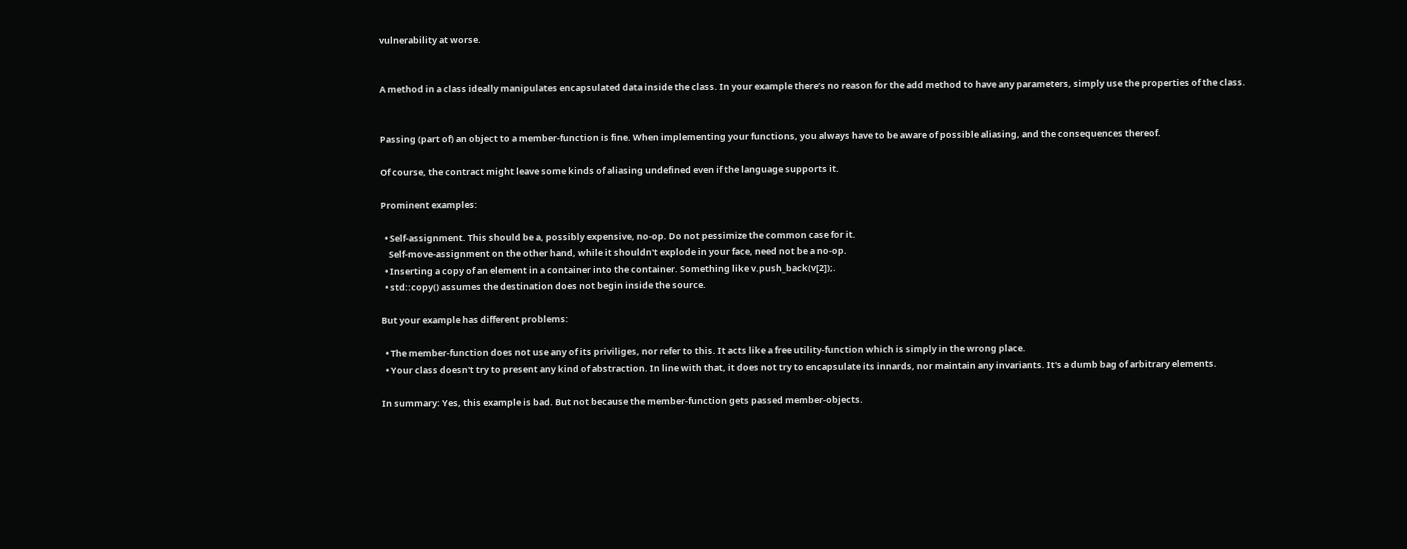vulnerability at worse.


A method in a class ideally manipulates encapsulated data inside the class. In your example there’s no reason for the add method to have any parameters, simply use the properties of the class.


Passing (part of) an object to a member-function is fine. When implementing your functions, you always have to be aware of possible aliasing, and the consequences thereof.

Of course, the contract might leave some kinds of aliasing undefined even if the language supports it.

Prominent examples:

  • Self-assignment. This should be a, possibly expensive, no-op. Do not pessimize the common case for it.
    Self-move-assignment on the other hand, while it shouldn't explode in your face, need not be a no-op.
  • Inserting a copy of an element in a container into the container. Something like v.push_back(v[2]);.
  • std::copy() assumes the destination does not begin inside the source.

But your example has different problems:

  • The member-function does not use any of its priviliges, nor refer to this. It acts like a free utility-function which is simply in the wrong place.
  • Your class doesn't try to present any kind of abstraction. In line with that, it does not try to encapsulate its innards, nor maintain any invariants. It's a dumb bag of arbitrary elements.

In summary: Yes, this example is bad. But not because the member-function gets passed member-objects.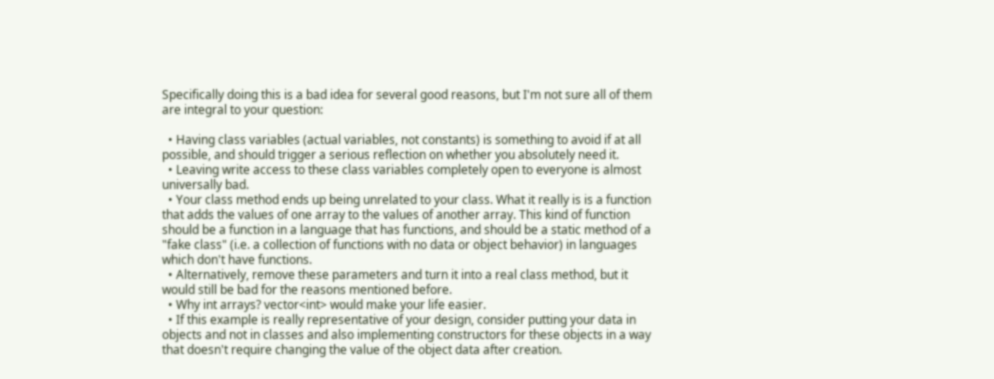Specifically doing this is a bad idea for several good reasons, but I'm not sure all of them are integral to your question:

  • Having class variables (actual variables, not constants) is something to avoid if at all possible, and should trigger a serious reflection on whether you absolutely need it.
  • Leaving write access to these class variables completely open to everyone is almost universally bad.
  • Your class method ends up being unrelated to your class. What it really is is a function that adds the values of one array to the values of another array. This kind of function should be a function in a language that has functions, and should be a static method of a "fake class" (i.e. a collection of functions with no data or object behavior) in languages which don't have functions.
  • Alternatively, remove these parameters and turn it into a real class method, but it would still be bad for the reasons mentioned before.
  • Why int arrays? vector<int> would make your life easier.
  • If this example is really representative of your design, consider putting your data in objects and not in classes and also implementing constructors for these objects in a way that doesn't require changing the value of the object data after creation.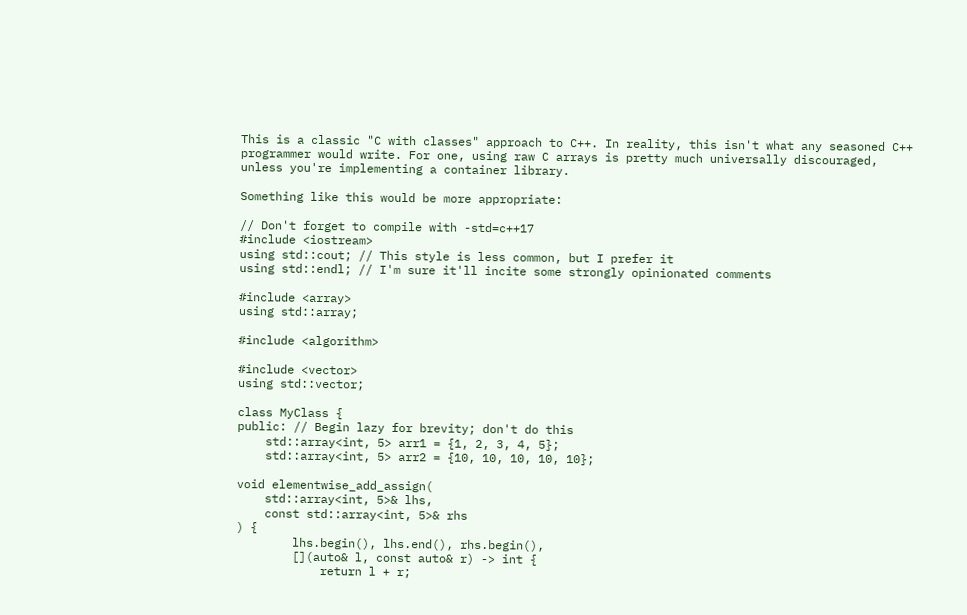This is a classic "C with classes" approach to C++. In reality, this isn't what any seasoned C++ programmer would write. For one, using raw C arrays is pretty much universally discouraged, unless you're implementing a container library.

Something like this would be more appropriate:

// Don't forget to compile with -std=c++17
#include <iostream>
using std::cout; // This style is less common, but I prefer it
using std::endl; // I'm sure it'll incite some strongly opinionated comments

#include <array>
using std::array;

#include <algorithm>

#include <vector>
using std::vector;

class MyClass {
public: // Begin lazy for brevity; don't do this
    std::array<int, 5> arr1 = {1, 2, 3, 4, 5};
    std::array<int, 5> arr2 = {10, 10, 10, 10, 10};

void elementwise_add_assign(
    std::array<int, 5>& lhs,
    const std::array<int, 5>& rhs
) {
        lhs.begin(), lhs.end(), rhs.begin(),
        [](auto& l, const auto& r) -> int {
            return l + r;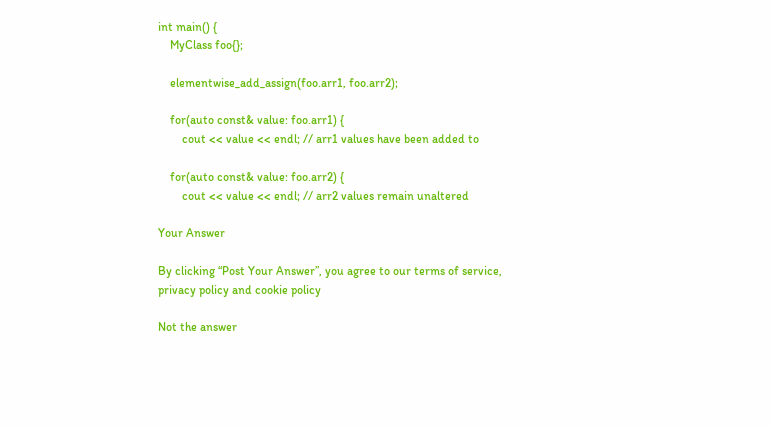int main() {
    MyClass foo{};

    elementwise_add_assign(foo.arr1, foo.arr2);

    for(auto const& value: foo.arr1) {
        cout << value << endl; // arr1 values have been added to

    for(auto const& value: foo.arr2) {
        cout << value << endl; // arr2 values remain unaltered

Your Answer

By clicking “Post Your Answer”, you agree to our terms of service, privacy policy and cookie policy

Not the answer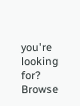you're looking for? Browse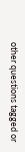other questions tagged or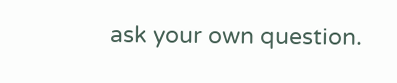ask your own question.